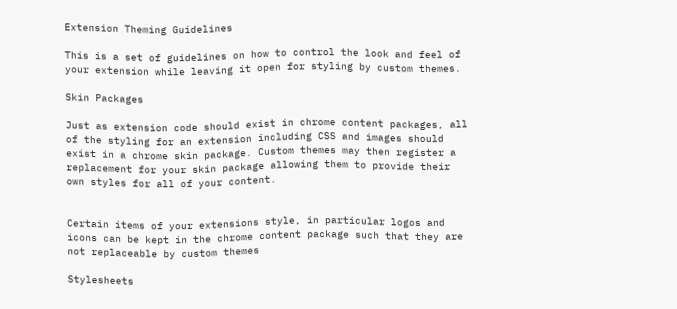Extension Theming Guidelines

This is a set of guidelines on how to control the look and feel of your extension while leaving it open for styling by custom themes.

Skin Packages

Just as extension code should exist in chrome content packages, all of the styling for an extension including CSS and images should exist in a chrome skin package. Custom themes may then register a replacement for your skin package allowing them to provide their own styles for all of your content.


Certain items of your extensions style, in particular logos and icons can be kept in the chrome content package such that they are not replaceable by custom themes

Stylesheets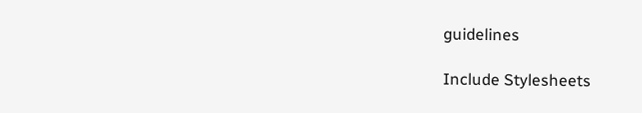guidelines

Include Stylesheets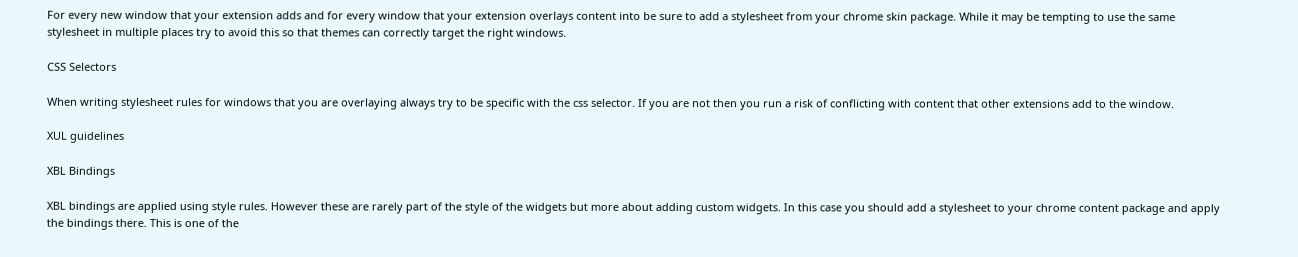For every new window that your extension adds and for every window that your extension overlays content into be sure to add a stylesheet from your chrome skin package. While it may be tempting to use the same stylesheet in multiple places try to avoid this so that themes can correctly target the right windows.

CSS Selectors

When writing stylesheet rules for windows that you are overlaying always try to be specific with the css selector. If you are not then you run a risk of conflicting with content that other extensions add to the window.

XUL guidelines

XBL Bindings

XBL bindings are applied using style rules. However these are rarely part of the style of the widgets but more about adding custom widgets. In this case you should add a stylesheet to your chrome content package and apply the bindings there. This is one of the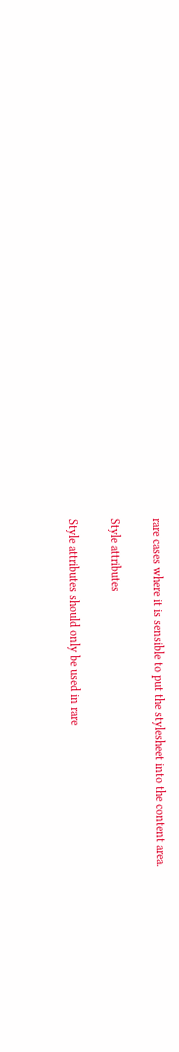rare cases where it is sensible to put the stylesheet into the content area.

Style attributes

Style attributes should only be used in rare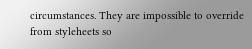circumstances. They are impossible to override from styleheets so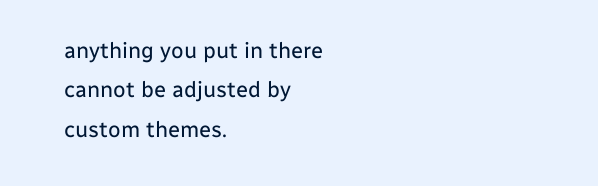anything you put in there cannot be adjusted by custom themes.